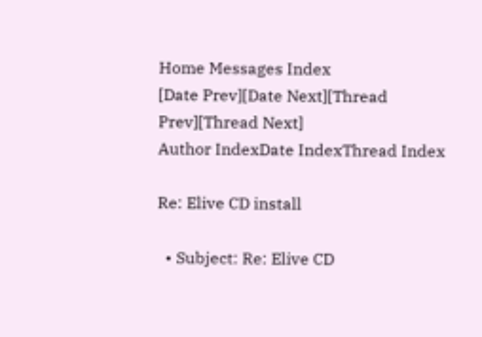Home Messages Index
[Date Prev][Date Next][Thread Prev][Thread Next]
Author IndexDate IndexThread Index

Re: Elive CD install

  • Subject: Re: Elive CD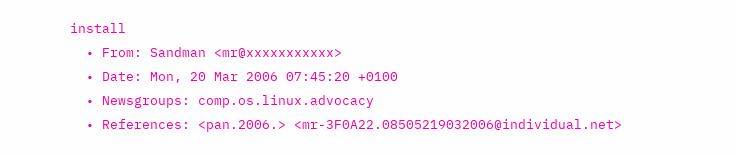install
  • From: Sandman <mr@xxxxxxxxxxx>
  • Date: Mon, 20 Mar 2006 07:45:20 +0100
  • Newsgroups: comp.os.linux.advocacy
  • References: <pan.2006.> <mr-3F0A22.08505219032006@individual.net>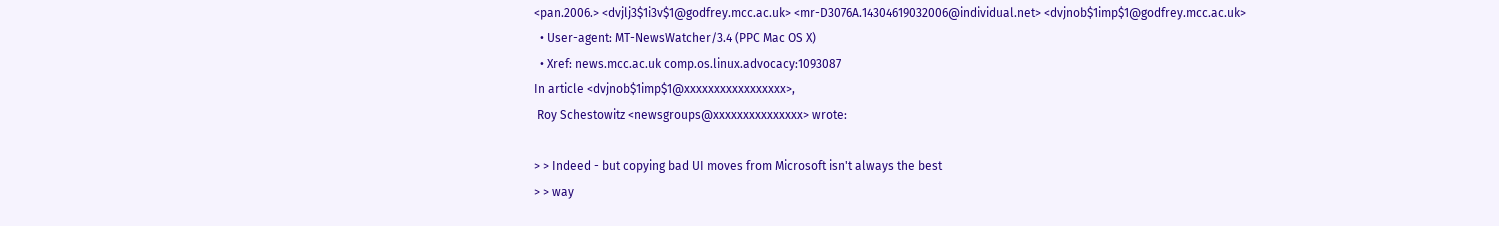<pan.2006.> <dvjlj3$1i3v$1@godfrey.mcc.ac.uk> <mr-D3076A.14304619032006@individual.net> <dvjnob$1imp$1@godfrey.mcc.ac.uk>
  • User-agent: MT-NewsWatcher/3.4 (PPC Mac OS X)
  • Xref: news.mcc.ac.uk comp.os.linux.advocacy:1093087
In article <dvjnob$1imp$1@xxxxxxxxxxxxxxxxx>,
 Roy Schestowitz <newsgroups@xxxxxxxxxxxxxxx> wrote:

> > Indeed - but copying bad UI moves from Microsoft isn't always the best
> > way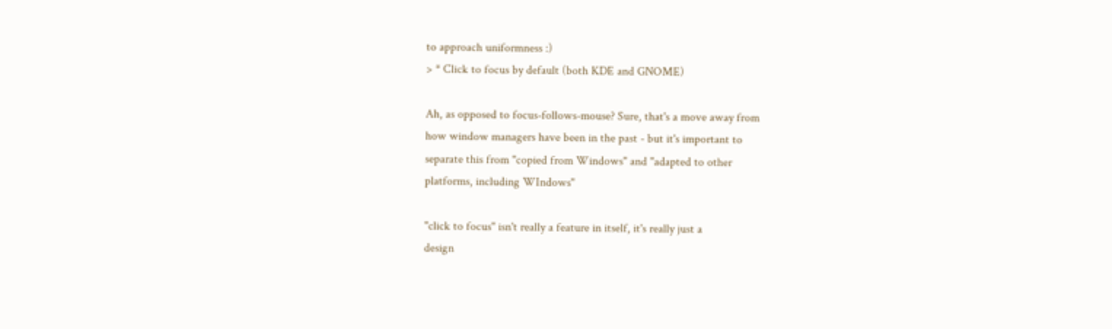to approach uniformness :)
> * Click to focus by default (both KDE and GNOME)

Ah, as opposed to focus-follows-mouse? Sure, that's a move away from
how window managers have been in the past - but it's important to
separate this from "copied from Windows" and "adapted to other
platforms, including WIndows"

"click to focus" isn't really a feature in itself, it's really just a
design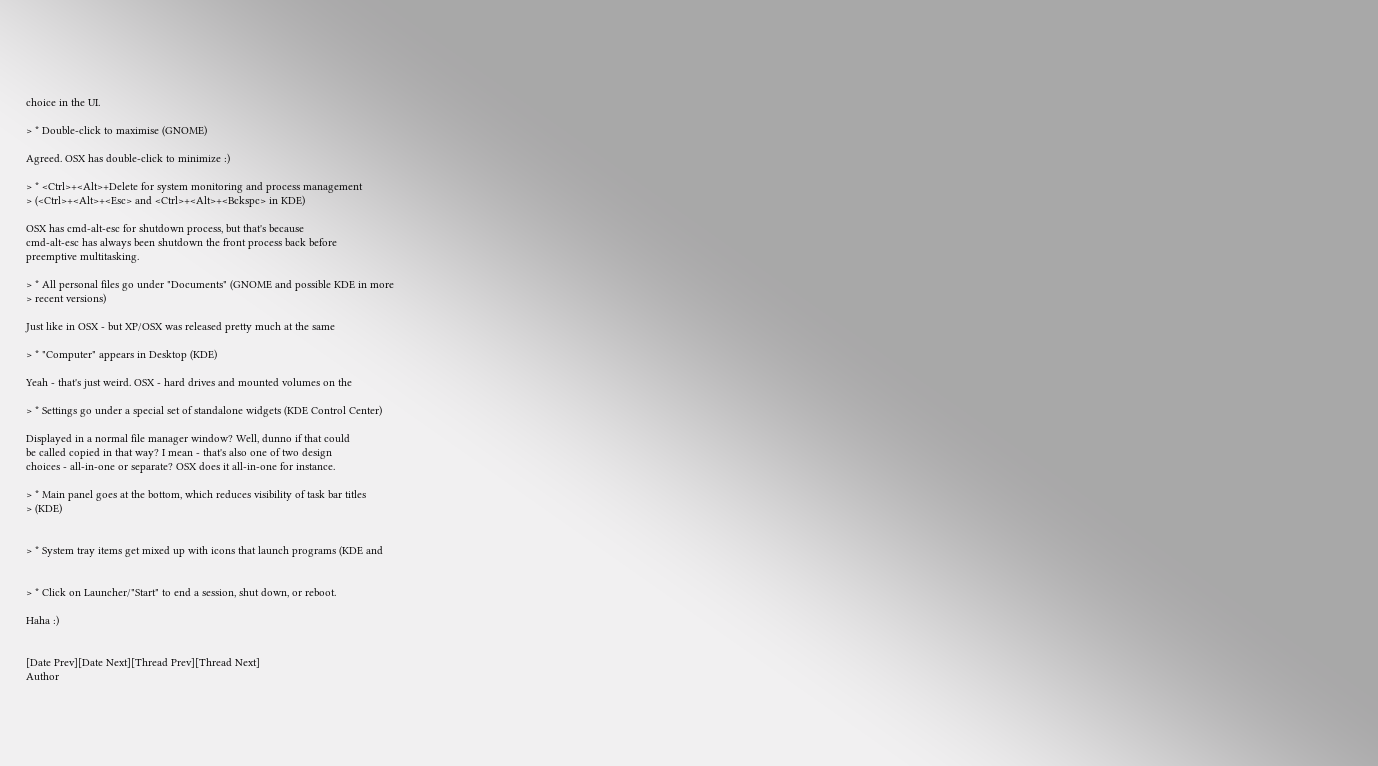choice in the UI.

> * Double-click to maximise (GNOME)

Agreed. OSX has double-click to minimize :)

> * <Ctrl>+<Alt>+Delete for system monitoring and process management
> (<Ctrl>+<Alt>+<Esc> and <Ctrl>+<Alt>+<Bckspc> in KDE)

OSX has cmd-alt-esc for shutdown process, but that's because
cmd-alt-esc has always been shutdown the front process back before
preemptive multitasking.

> * All personal files go under "Documents" (GNOME and possible KDE in more
> recent versions)

Just like in OSX - but XP/OSX was released pretty much at the same

> * "Computer" appears in Desktop (KDE)

Yeah - that's just weird. OSX - hard drives and mounted volumes on the

> * Settings go under a special set of standalone widgets (KDE Control Center)

Displayed in a normal file manager window? Well, dunno if that could
be called copied in that way? I mean - that's also one of two design
choices - all-in-one or separate? OSX does it all-in-one for instance.

> * Main panel goes at the bottom, which reduces visibility of task bar titles
> (KDE)


> * System tray items get mixed up with icons that launch programs (KDE and


> * Click on Launcher/"Start" to end a session, shut down, or reboot.

Haha :)


[Date Prev][Date Next][Thread Prev][Thread Next]
Author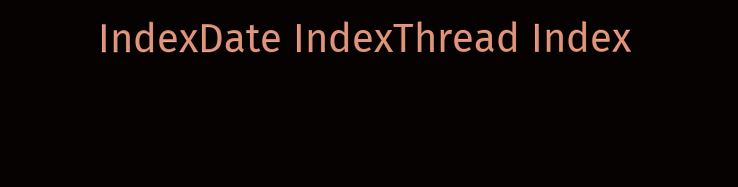IndexDate IndexThread Index